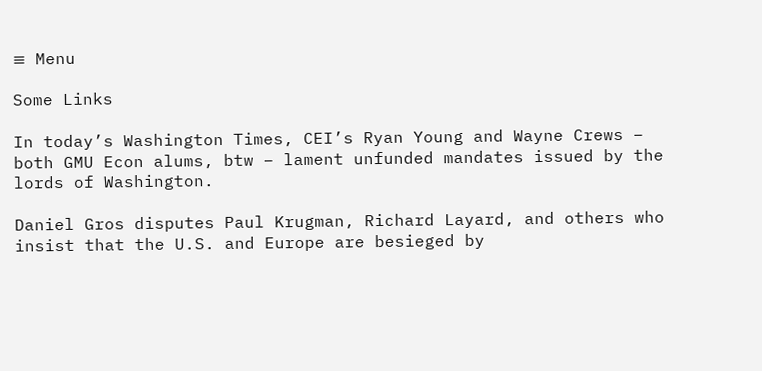≡ Menu

Some Links

In today’s Washington Times, CEI’s Ryan Young and Wayne Crews – both GMU Econ alums, btw – lament unfunded mandates issued by the lords of Washington.

Daniel Gros disputes Paul Krugman, Richard Layard, and others who insist that the U.S. and Europe are besieged by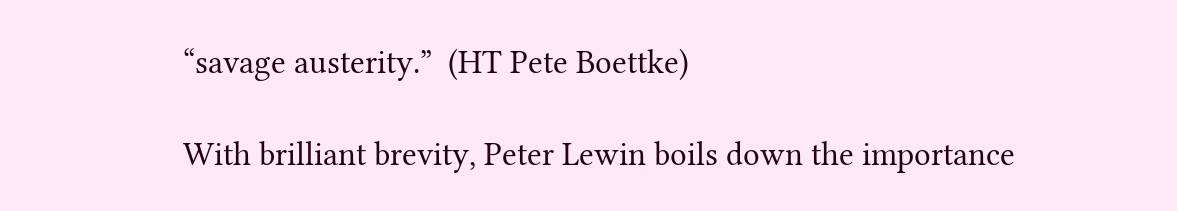“savage austerity.”  (HT Pete Boettke)

With brilliant brevity, Peter Lewin boils down the importance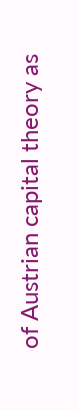of Austrian capital theory as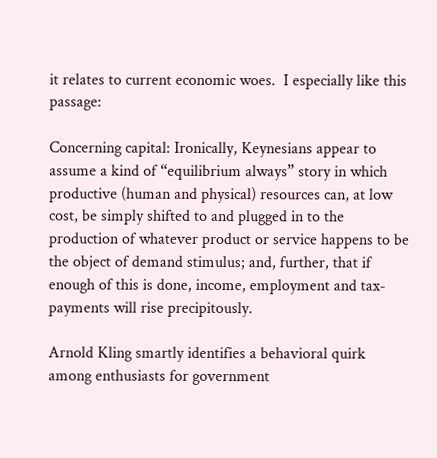it relates to current economic woes.  I especially like this passage:

Concerning capital: Ironically, Keynesians appear to assume a kind of “equilibrium always” story in which productive (human and physical) resources can, at low cost, be simply shifted to and plugged in to the production of whatever product or service happens to be the object of demand stimulus; and, further, that if enough of this is done, income, employment and tax-payments will rise precipitously.

Arnold Kling smartly identifies a behavioral quirk among enthusiasts for government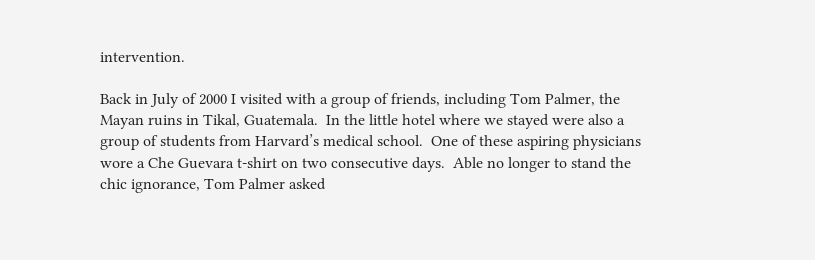intervention.

Back in July of 2000 I visited with a group of friends, including Tom Palmer, the Mayan ruins in Tikal, Guatemala.  In the little hotel where we stayed were also a group of students from Harvard’s medical school.  One of these aspiring physicians wore a Che Guevara t-shirt on two consecutive days.  Able no longer to stand the chic ignorance, Tom Palmer asked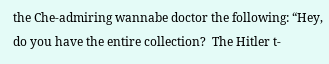the Che-admiring wannabe doctor the following: “Hey, do you have the entire collection?  The Hitler t-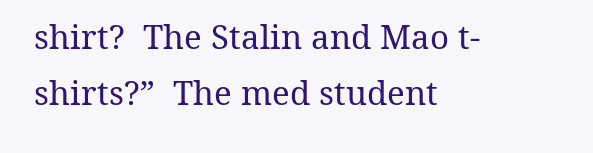shirt?  The Stalin and Mao t-shirts?”  The med student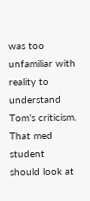was too unfamiliar with reality to understand Tom’s criticism.  That med student should look at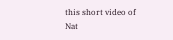this short video of Nat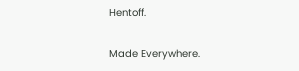Hentoff.

Made Everywhere.